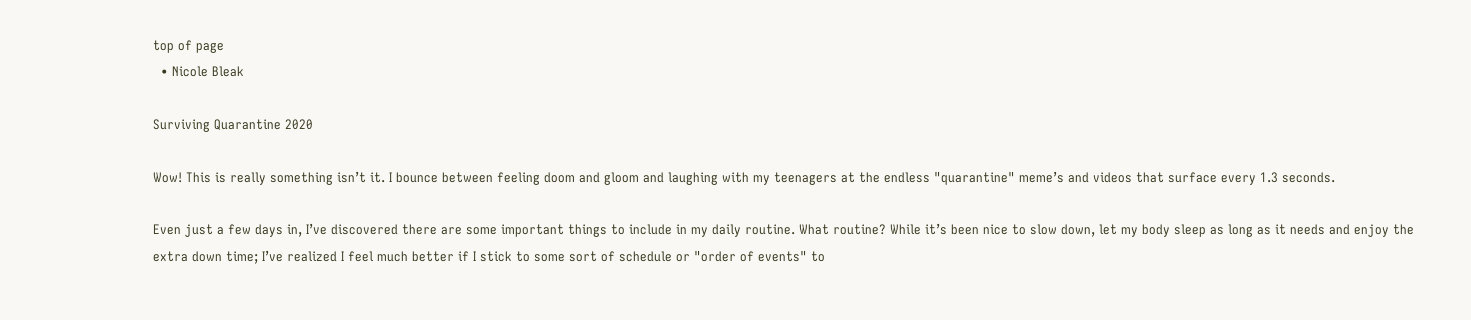top of page
  • Nicole Bleak

Surviving Quarantine 2020

Wow! This is really something isn’t it. I bounce between feeling doom and gloom and laughing with my teenagers at the endless "quarantine" meme’s and videos that surface every 1.3 seconds.

Even just a few days in, I’ve discovered there are some important things to include in my daily routine. What routine? While it’s been nice to slow down, let my body sleep as long as it needs and enjoy the extra down time; I’ve realized I feel much better if I stick to some sort of schedule or "order of events" to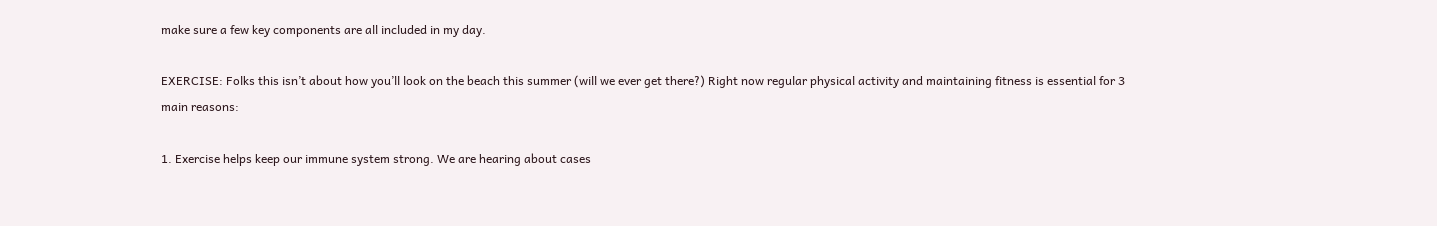make sure a few key components are all included in my day.

EXERCISE: Folks this isn’t about how you’ll look on the beach this summer (will we ever get there?) Right now regular physical activity and maintaining fitness is essential for 3 main reasons:

1. Exercise helps keep our immune system strong. We are hearing about cases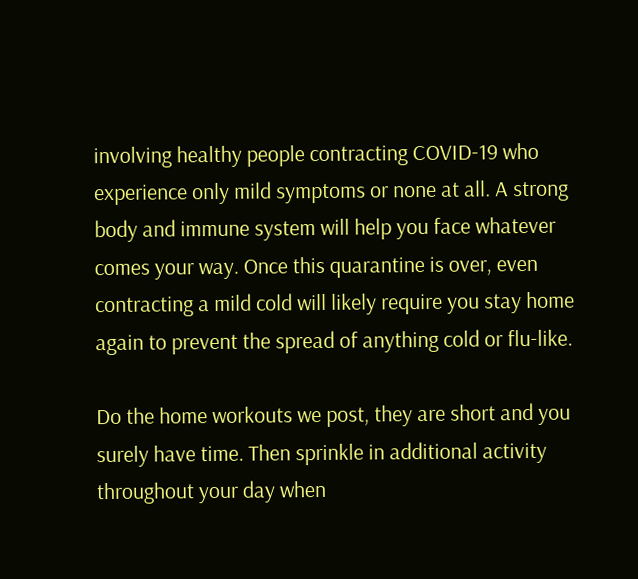involving healthy people contracting COVID-19 who experience only mild symptoms or none at all. A strong body and immune system will help you face whatever comes your way. Once this quarantine is over, even contracting a mild cold will likely require you stay home again to prevent the spread of anything cold or flu-like.

Do the home workouts we post, they are short and you surely have time. Then sprinkle in additional activity throughout your day when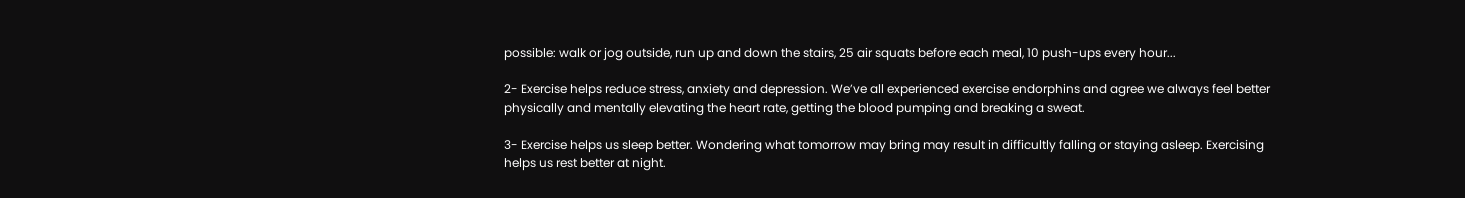possible: walk or jog outside, run up and down the stairs, 25 air squats before each meal, 10 push-ups every hour...

2- Exercise helps reduce stress, anxiety and depression. We’ve all experienced exercise endorphins and agree we always feel better physically and mentally elevating the heart rate, getting the blood pumping and breaking a sweat.

3- Exercise helps us sleep better. Wondering what tomorrow may bring may result in difficultly falling or staying asleep. Exercising helps us rest better at night.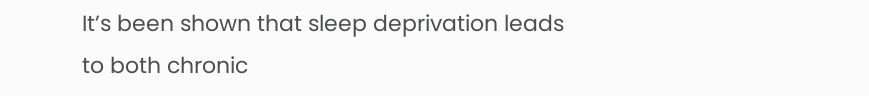It’s been shown that sleep deprivation leads to both chronic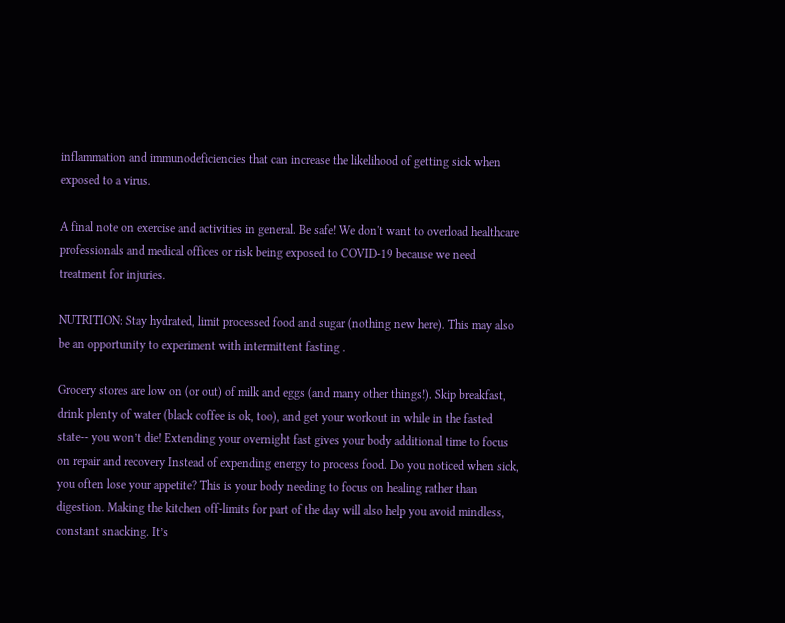inflammation and immunodeficiencies that can increase the likelihood of getting sick when exposed to a virus.

A final note on exercise and activities in general. Be safe! We don't want to overload healthcare professionals and medical offices or risk being exposed to COVID-19 because we need treatment for injuries.

NUTRITION: Stay hydrated, limit processed food and sugar (nothing new here). This may also be an opportunity to experiment with intermittent fasting .

Grocery stores are low on (or out) of milk and eggs (and many other things!). Skip breakfast, drink plenty of water (black coffee is ok, too), and get your workout in while in the fasted state-- you won’t die! Extending your overnight fast gives your body additional time to focus on repair and recovery Instead of expending energy to process food. Do you noticed when sick, you often lose your appetite? This is your body needing to focus on healing rather than digestion. Making the kitchen off-limits for part of the day will also help you avoid mindless, constant snacking. It’s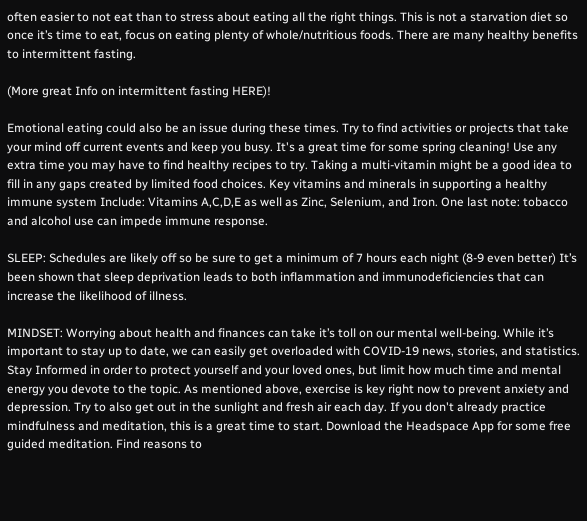often easier to not eat than to stress about eating all the right things. This is not a starvation diet so once it’s time to eat, focus on eating plenty of whole/nutritious foods. There are many healthy benefits to intermittent fasting.

(More great Info on intermittent fasting HERE)!

Emotional eating could also be an issue during these times. Try to find activities or projects that take your mind off current events and keep you busy. It's a great time for some spring cleaning! Use any extra time you may have to find healthy recipes to try. Taking a multi-vitamin might be a good idea to fill in any gaps created by limited food choices. Key vitamins and minerals in supporting a healthy immune system Include: Vitamins A,C,D,E as well as Zinc, Selenium, and Iron. One last note: tobacco and alcohol use can impede immune response.

SLEEP: Schedules are likely off so be sure to get a minimum of 7 hours each night (8-9 even better) It’s been shown that sleep deprivation leads to both inflammation and immunodeficiencies that can increase the likelihood of illness.

MINDSET: Worrying about health and finances can take it’s toll on our mental well-being. While it’s important to stay up to date, we can easily get overloaded with COVID-19 news, stories, and statistics. Stay Informed in order to protect yourself and your loved ones, but limit how much time and mental energy you devote to the topic. As mentioned above, exercise is key right now to prevent anxiety and depression. Try to also get out in the sunlight and fresh air each day. If you don't already practice mindfulness and meditation, this is a great time to start. Download the Headspace App for some free guided meditation. Find reasons to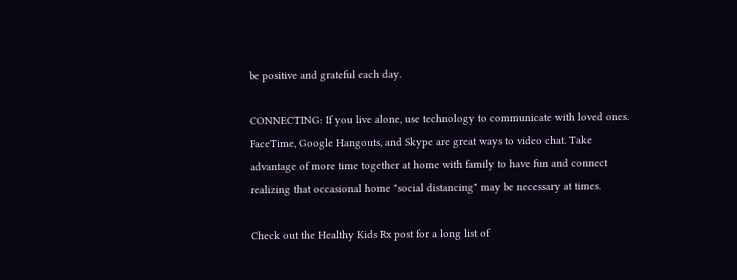be positive and grateful each day.

CONNECTING: If you live alone, use technology to communicate with loved ones. FaceTime, Google Hangouts, and Skype are great ways to video chat. Take advantage of more time together at home with family to have fun and connect realizing that occasional home "social distancing" may be necessary at times.

Check out the Healthy Kids Rx post for a long list of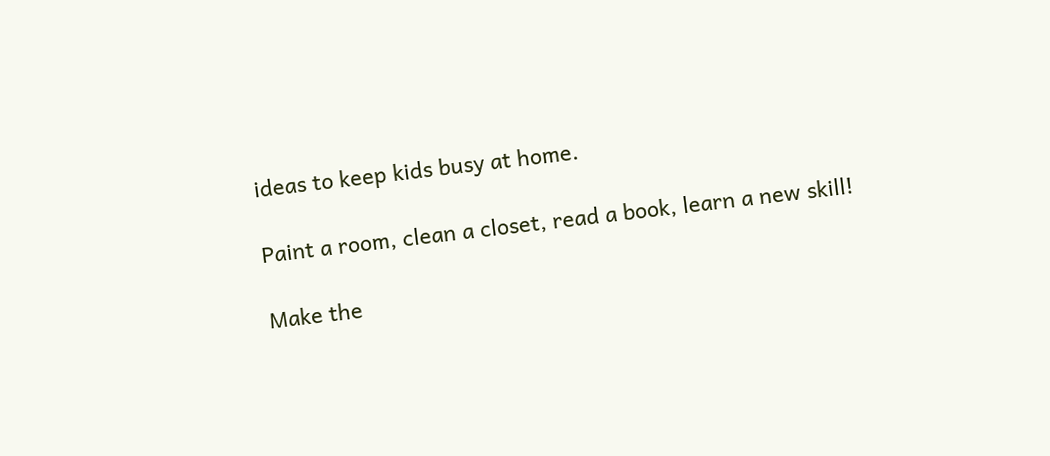ideas to keep kids busy at home.

Paint a room, clean a closet, read a book, learn a new skill!

Make the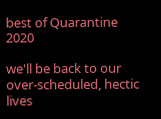best of Quarantine 2020

we'll be back to our over-scheduled, hectic lives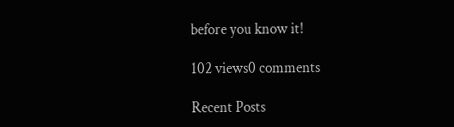before you know it!

102 views0 comments

Recent Posts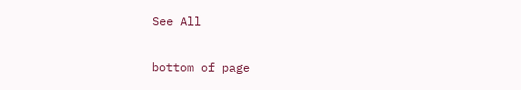See All


bottom of page